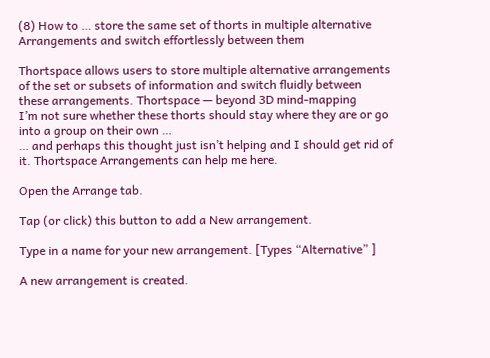(8) How to … store the same set of thorts in multiple alternative Arrangements and switch effortlessly between them

Thortspace allows users to store multiple alternative arrangements of the set or subsets of information and switch fluidly between these arrangements. Thortspace — beyond 3D mind-mapping
I’m not sure whether these thorts should stay where they are or go into a group on their own …
… and perhaps this thought just isn’t helping and I should get rid of it. Thortspace Arrangements can help me here.

Open the Arrange tab.

Tap (or click) this button to add a New arrangement.

Type in a name for your new arrangement. [Types “Alternative” ]

A new arrangement is created.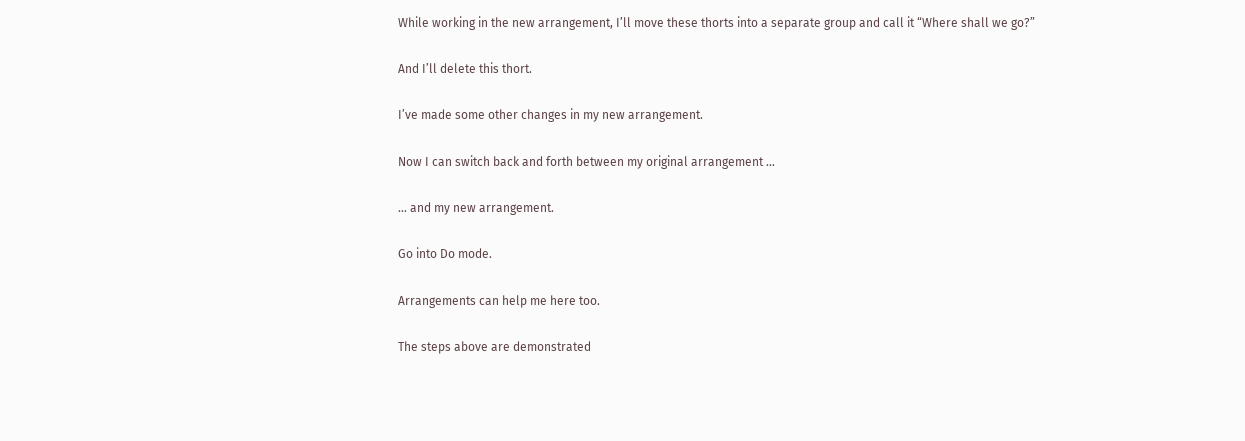While working in the new arrangement, I’ll move these thorts into a separate group and call it “Where shall we go?”

And I’ll delete this thort.

I’ve made some other changes in my new arrangement.

Now I can switch back and forth between my original arrangement …

… and my new arrangement.

Go into Do mode.

Arrangements can help me here too.

The steps above are demonstrated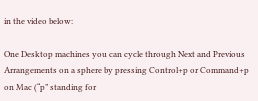in the video below:

One Desktop machines you can cycle through Next and Previous Arrangements on a sphere by pressing Control+p or Command+p on Mac (“p” standing for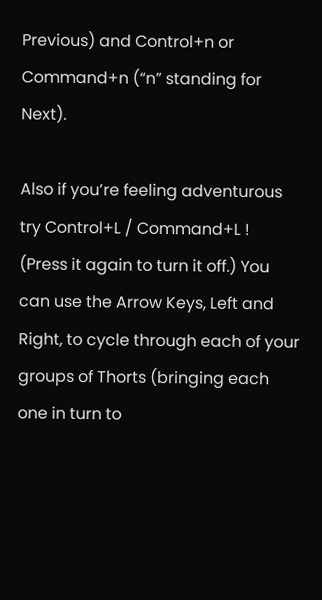Previous) and Control+n or Command+n (“n” standing for Next).

Also if you’re feeling adventurous try Control+L / Command+L ! (Press it again to turn it off.) You can use the Arrow Keys, Left and Right, to cycle through each of your groups of Thorts (bringing each one in turn to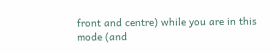front and centre) while you are in this mode (and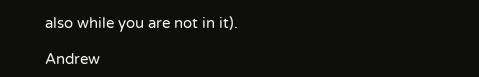also while you are not in it).

Andrew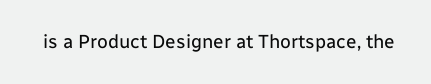is a Product Designer at Thortspace, the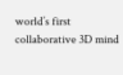world’s first collaborative 3D mind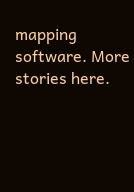mapping software. More stories here.